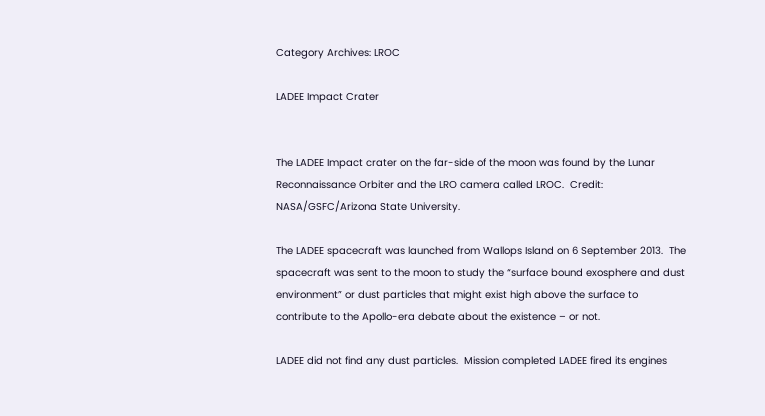Category Archives: LROC

LADEE Impact Crater


The LADEE Impact crater on the far-side of the moon was found by the Lunar Reconnaissance Orbiter and the LRO camera called LROC.  Credit: NASA/GSFC/Arizona State University.

The LADEE spacecraft was launched from Wallops Island on 6 September 2013.  The spacecraft was sent to the moon to study the “surface bound exosphere and dust environment” or dust particles that might exist high above the surface to contribute to the Apollo-era debate about the existence – or not.

LADEE did not find any dust particles.  Mission completed LADEE fired its engines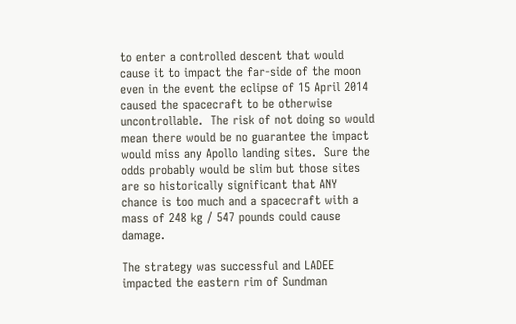to enter a controlled descent that would cause it to impact the far-side of the moon even in the event the eclipse of 15 April 2014 caused the spacecraft to be otherwise uncontrollable.  The risk of not doing so would mean there would be no guarantee the impact would miss any Apollo landing sites.  Sure the odds probably would be slim but those sites are so historically significant that ANY chance is too much and a spacecraft with a mass of 248 kg / 547 pounds could cause damage.

The strategy was successful and LADEE  impacted the eastern rim of Sundman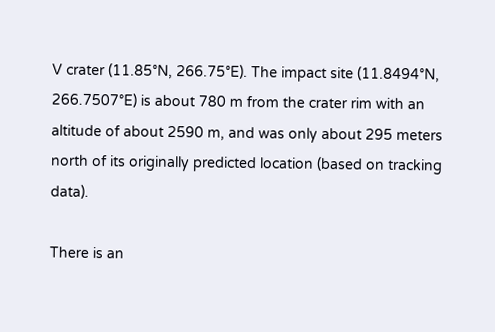V crater (11.85°N, 266.75°E). The impact site (11.8494°N, 266.7507°E) is about 780 m from the crater rim with an altitude of about 2590 m, and was only about 295 meters north of its originally predicted location (based on tracking data).

There is an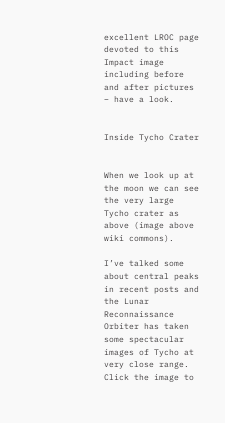excellent LROC page devoted to this Impact image including before and after pictures – have a look.


Inside Tycho Crater


When we look up at the moon we can see the very large Tycho crater as above (image above wiki commons).

I’ve talked some about central peaks in recent posts and the Lunar Reconnaissance Orbiter has taken some spectacular images of Tycho at very close range. Click the image to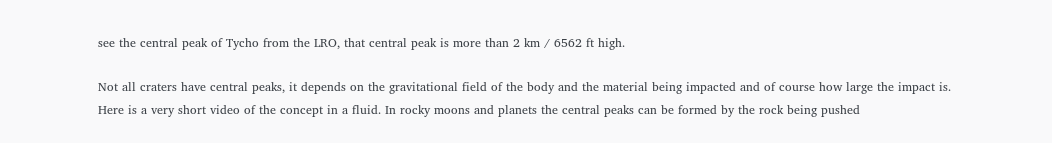see the central peak of Tycho from the LRO, that central peak is more than 2 km / 6562 ft high.

Not all craters have central peaks, it depends on the gravitational field of the body and the material being impacted and of course how large the impact is. Here is a very short video of the concept in a fluid. In rocky moons and planets the central peaks can be formed by the rock being pushed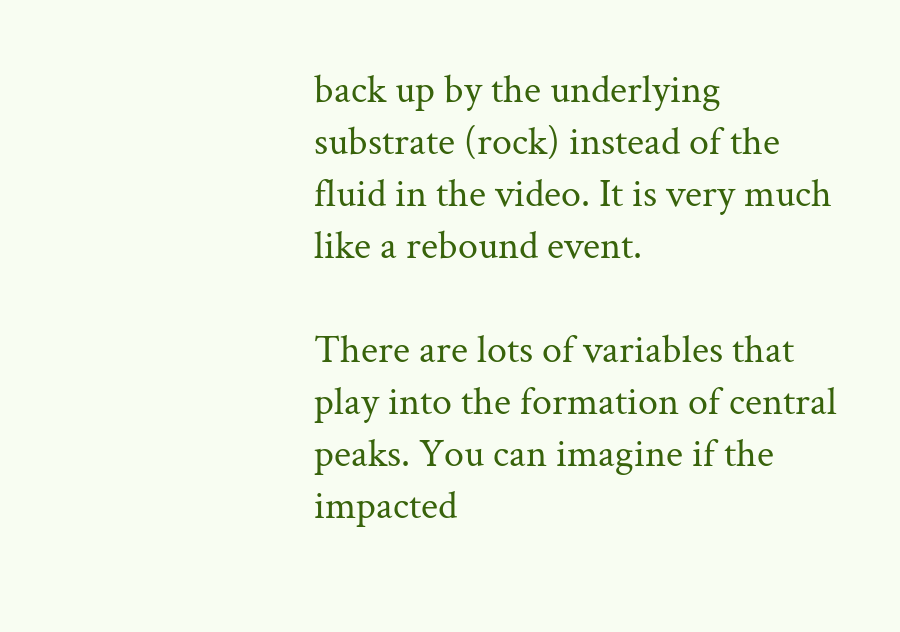back up by the underlying substrate (rock) instead of the fluid in the video. It is very much like a rebound event.

There are lots of variables that play into the formation of central peaks. You can imagine if the impacted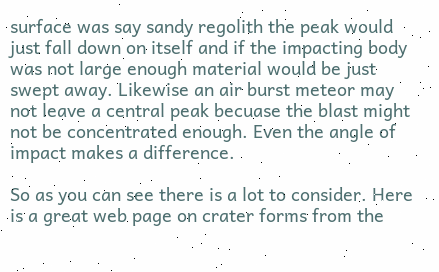surface was say sandy regolith the peak would just fall down on itself and if the impacting body was not large enough material would be just swept away. Likewise an air burst meteor may not leave a central peak becuase the blast might not be concentrated enough. Even the angle of impact makes a difference.

So as you can see there is a lot to consider. Here is a great web page on crater forms from the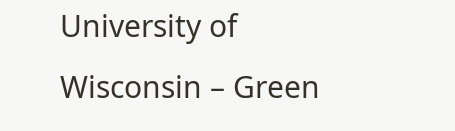University of Wisconsin – Green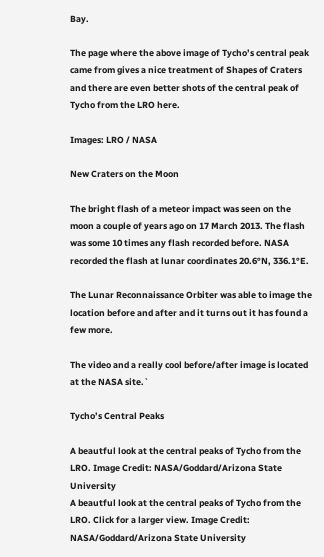Bay.

The page where the above image of Tycho’s central peak came from gives a nice treatment of Shapes of Craters and there are even better shots of the central peak of Tycho from the LRO here.

Images: LRO / NASA

New Craters on the Moon

The bright flash of a meteor impact was seen on the moon a couple of years ago on 17 March 2013. The flash was some 10 times any flash recorded before. NASA recorded the flash at lunar coordinates 20.6°N, 336.1°E.

The Lunar Reconnaissance Orbiter was able to image the location before and after and it turns out it has found a few more.

The video and a really cool before/after image is located at the NASA site.`

Tycho’s Central Peaks

A beautful look at the central peaks of Tycho from the LRO. Image Credit: NASA/Goddard/Arizona State University
A beautful look at the central peaks of Tycho from the LRO. Click for a larger view. Image Credit: NASA/Goddard/Arizona State University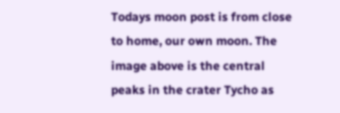Todays moon post is from close to home, our own moon. The image above is the central peaks in the crater Tycho as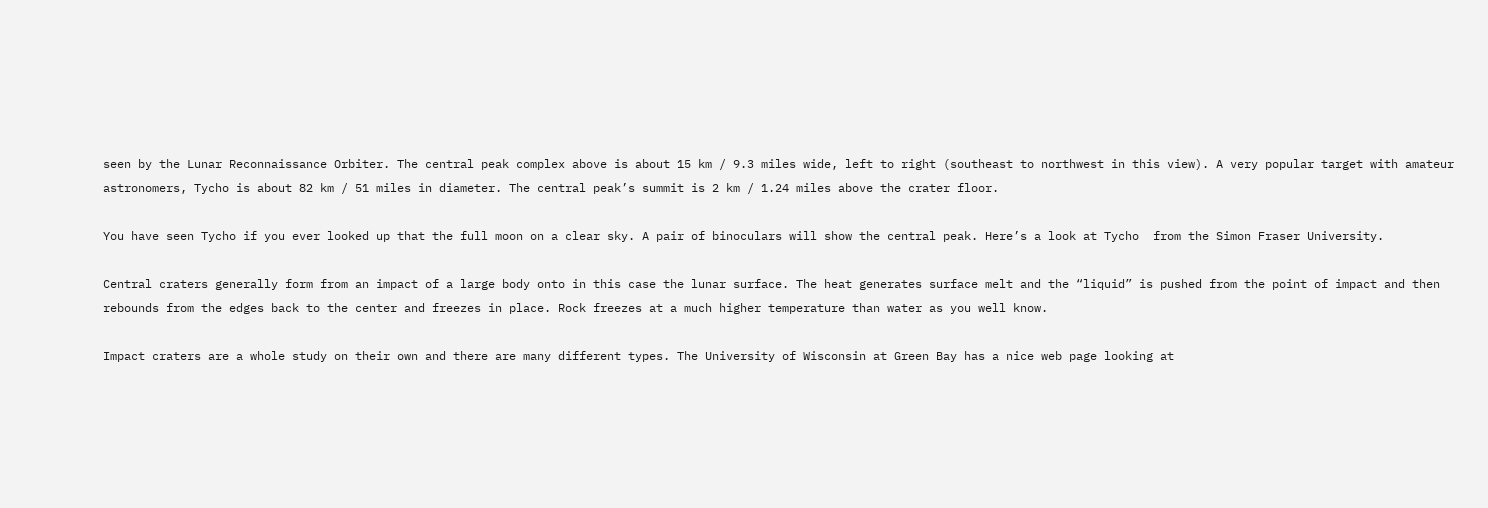seen by the Lunar Reconnaissance Orbiter. The central peak complex above is about 15 km / 9.3 miles wide, left to right (southeast to northwest in this view). A very popular target with amateur astronomers, Tycho is about 82 km / 51 miles in diameter. The central peak’s summit is 2 km / 1.24 miles above the crater floor.

You have seen Tycho if you ever looked up that the full moon on a clear sky. A pair of binoculars will show the central peak. Here’s a look at Tycho  from the Simon Fraser University.

Central craters generally form from an impact of a large body onto in this case the lunar surface. The heat generates surface melt and the “liquid” is pushed from the point of impact and then rebounds from the edges back to the center and freezes in place. Rock freezes at a much higher temperature than water as you well know.

Impact craters are a whole study on their own and there are many different types. The University of Wisconsin at Green Bay has a nice web page looking at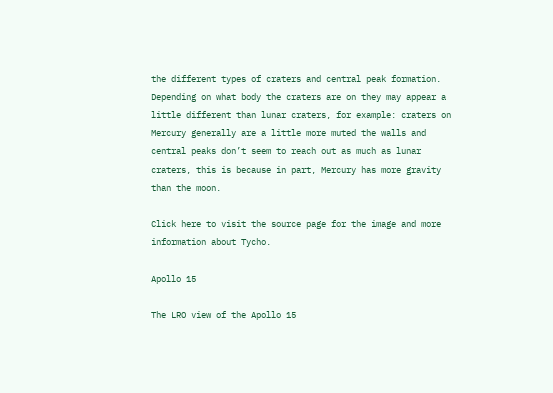the different types of craters and central peak formation. Depending on what body the craters are on they may appear a little different than lunar craters, for example: craters on Mercury generally are a little more muted the walls and central peaks don’t seem to reach out as much as lunar craters, this is because in part, Mercury has more gravity than the moon.

Click here to visit the source page for the image and more information about Tycho.

Apollo 15

The LRO view of the Apollo 15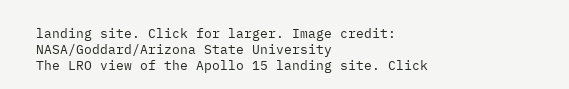landing site. Click for larger. Image credit: NASA/Goddard/Arizona State University
The LRO view of the Apollo 15 landing site. Click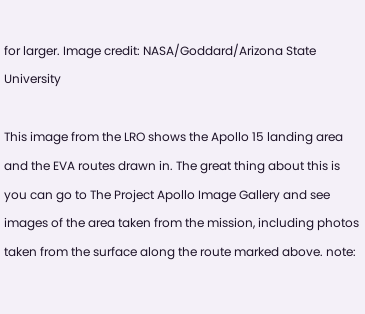for larger. Image credit: NASA/Goddard/Arizona State University

This image from the LRO shows the Apollo 15 landing area and the EVA routes drawn in. The great thing about this is you can go to The Project Apollo Image Gallery and see images of the area taken from the mission, including photos taken from the surface along the route marked above. note: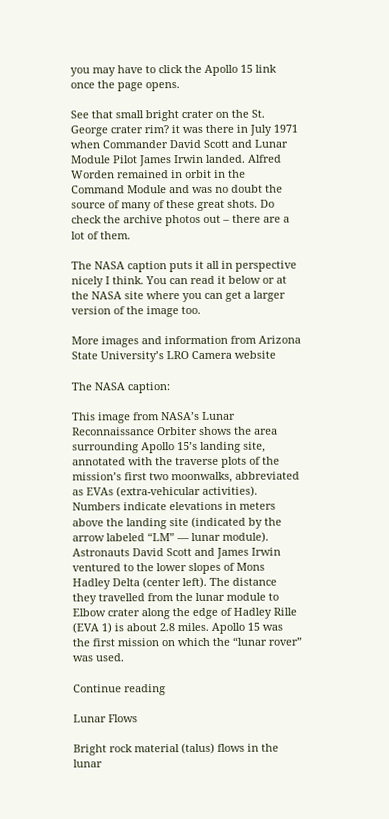you may have to click the Apollo 15 link once the page opens.

See that small bright crater on the St. George crater rim? it was there in July 1971 when Commander David Scott and Lunar Module Pilot James Irwin landed. Alfred Worden remained in orbit in the Command Module and was no doubt the source of many of these great shots. Do check the archive photos out – there are a lot of them.

The NASA caption puts it all in perspective nicely I think. You can read it below or at the NASA site where you can get a larger version of the image too.

More images and information from Arizona State University’s LRO Camera website

The NASA caption:

This image from NASA’s Lunar Reconnaissance Orbiter shows the area surrounding Apollo 15’s landing site, annotated with the traverse plots of the mission’s first two moonwalks, abbreviated as EVAs (extra-vehicular activities). Numbers indicate elevations in meters above the landing site (indicated by the arrow labeled “LM” — lunar module). Astronauts David Scott and James Irwin ventured to the lower slopes of Mons Hadley Delta (center left). The distance they travelled from the lunar module to Elbow crater along the edge of Hadley Rille (EVA 1) is about 2.8 miles. Apollo 15 was the first mission on which the “lunar rover” was used.

Continue reading

Lunar Flows

Bright rock material (talus) flows in the lunar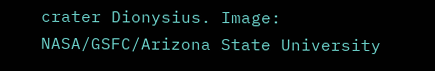crater Dionysius. Image: NASA/GSFC/Arizona State University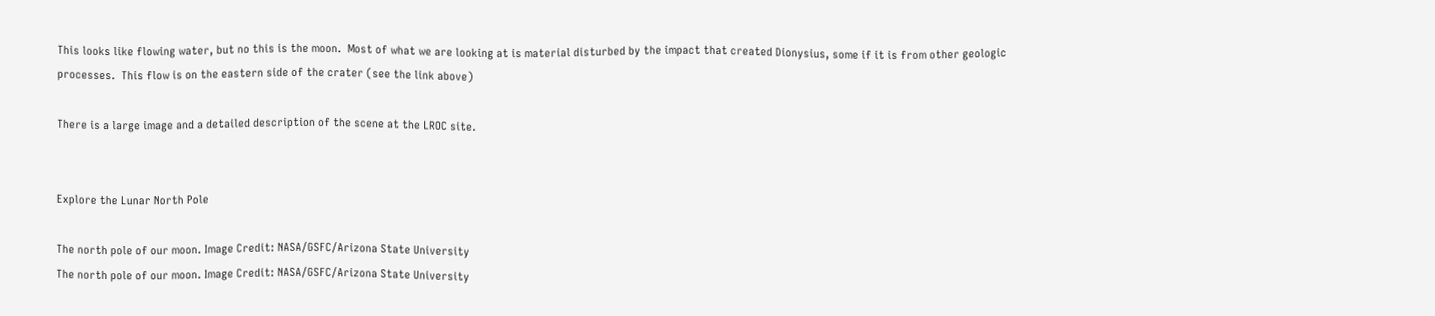This looks like flowing water, but no this is the moon.  Most of what we are looking at is material disturbed by the impact that created Dionysius, some if it is from other geologic processes.  This flow is on the eastern side of the crater (see the link above)

There is a large image and a detailed description of the scene at the LROC site.


Explore the Lunar North Pole

The north pole of our moon. Image Credit: NASA/GSFC/Arizona State University
The north pole of our moon. Image Credit: NASA/GSFC/Arizona State University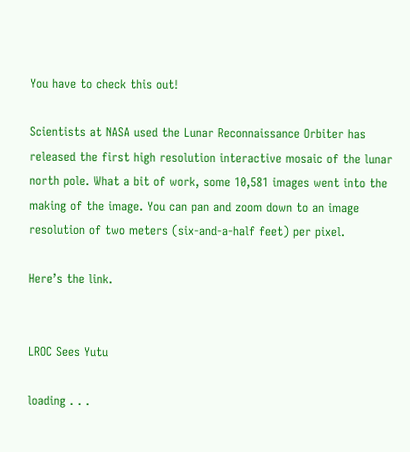You have to check this out!

Scientists at NASA used the Lunar Reconnaissance Orbiter has released the first high resolution interactive mosaic of the lunar north pole. What a bit of work, some 10,581 images went into the making of the image. You can pan and zoom down to an image resolution of two meters (six-and-a-half feet) per pixel.

Here’s the link.


LROC Sees Yutu

loading . . .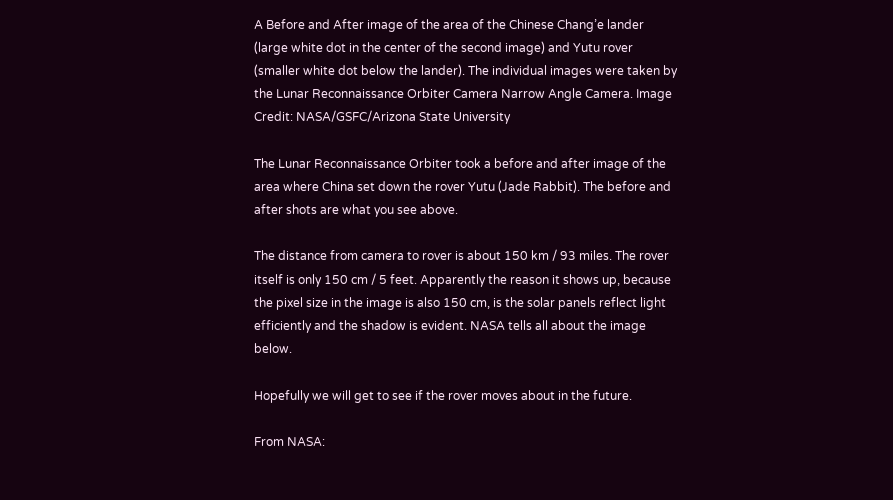A Before and After image of the area of the Chinese Chang’e lander (large white dot in the center of the second image) and Yutu rover (smaller white dot below the lander). The individual images were taken by the Lunar Reconnaissance Orbiter Camera Narrow Angle Camera. Image Credit: NASA/GSFC/Arizona State University

The Lunar Reconnaissance Orbiter took a before and after image of the area where China set down the rover Yutu (Jade Rabbit). The before and after shots are what you see above.

The distance from camera to rover is about 150 km / 93 miles. The rover itself is only 150 cm / 5 feet. Apparently the reason it shows up, because the pixel size in the image is also 150 cm, is the solar panels reflect light efficiently and the shadow is evident. NASA tells all about the image below.

Hopefully we will get to see if the rover moves about in the future.

From NASA: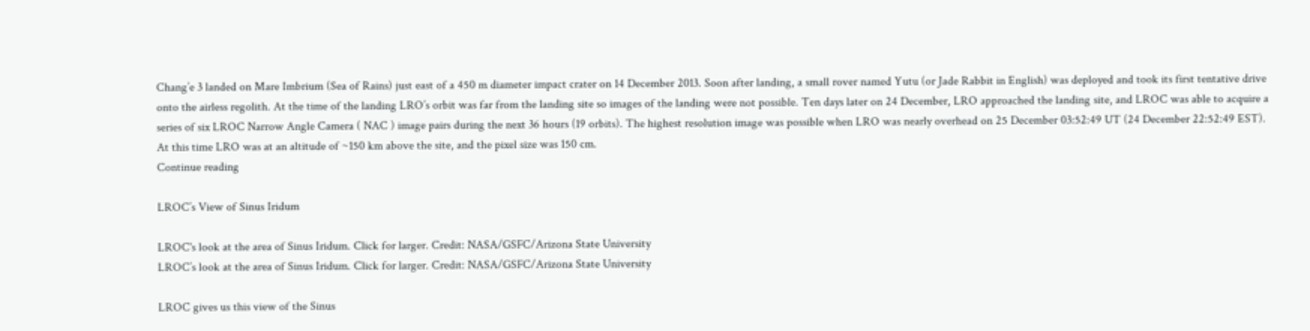Chang’e 3 landed on Mare Imbrium (Sea of Rains) just east of a 450 m diameter impact crater on 14 December 2013. Soon after landing, a small rover named Yutu (or Jade Rabbit in English) was deployed and took its first tentative drive onto the airless regolith. At the time of the landing LRO’s orbit was far from the landing site so images of the landing were not possible. Ten days later on 24 December, LRO approached the landing site, and LROC was able to acquire a series of six LROC Narrow Angle Camera ( NAC ) image pairs during the next 36 hours (19 orbits). The highest resolution image was possible when LRO was nearly overhead on 25 December 03:52:49 UT (24 December 22:52:49 EST). At this time LRO was at an altitude of ~150 km above the site, and the pixel size was 150 cm.
Continue reading

LROC’s View of Sinus Iridum

LROC's look at the area of Sinus Iridum. Click for larger. Credit: NASA/GSFC/Arizona State University
LROC’s look at the area of Sinus Iridum. Click for larger. Credit: NASA/GSFC/Arizona State University

LROC gives us this view of the Sinus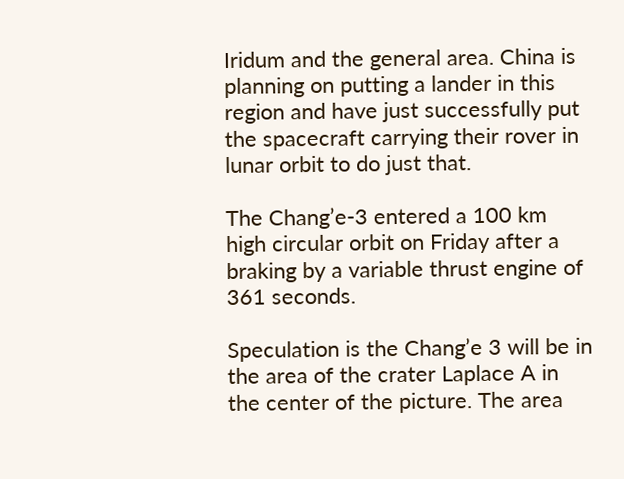Iridum and the general area. China is planning on putting a lander in this region and have just successfully put the spacecraft carrying their rover in lunar orbit to do just that.

The Chang’e-3 entered a 100 km high circular orbit on Friday after a braking by a variable thrust engine of 361 seconds.

Speculation is the Chang’e 3 will be in the area of the crater Laplace A in the center of the picture. The area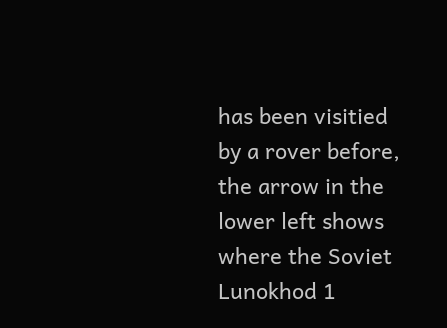has been visitied by a rover before, the arrow in the lower left shows where the Soviet Lunokhod 1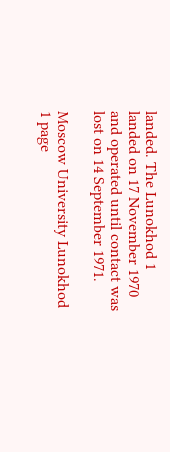landed. The Lunokhod 1 landed on 17 November 1970 and operated until contact was lost on 14 September 1971.

Moscow University Lunokhod 1 page